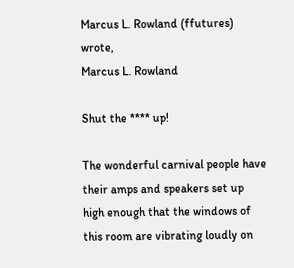Marcus L. Rowland (ffutures) wrote,
Marcus L. Rowland

Shut the **** up!

The wonderful carnival people have their amps and speakers set up high enough that the windows of this room are vibrating loudly on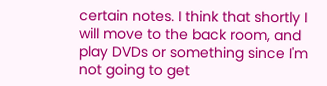certain notes. I think that shortly I will move to the back room, and play DVDs or something since I'm not going to get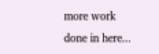more work done in here...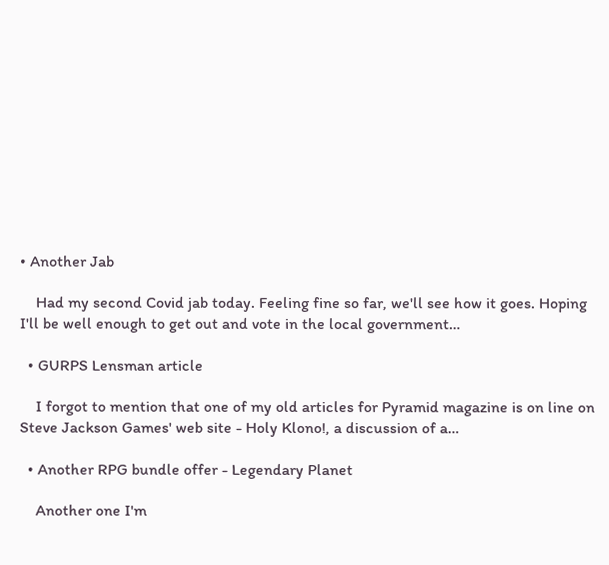• Another Jab

    Had my second Covid jab today. Feeling fine so far, we'll see how it goes. Hoping I'll be well enough to get out and vote in the local government…

  • GURPS Lensman article

    I forgot to mention that one of my old articles for Pyramid magazine is on line on Steve Jackson Games' web site - Holy Klono!, a discussion of a…

  • Another RPG bundle offer - Legendary Planet

    Another one I'm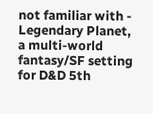not familiar with - Legendary Planet, a multi-world fantasy/SF setting for D&D 5th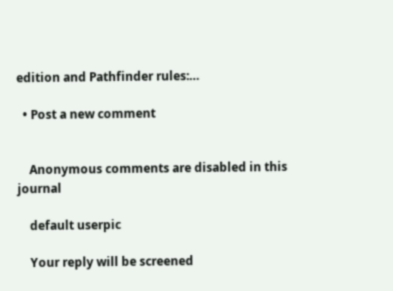edition and Pathfinder rules:…

  • Post a new comment


    Anonymous comments are disabled in this journal

    default userpic

    Your reply will be screened